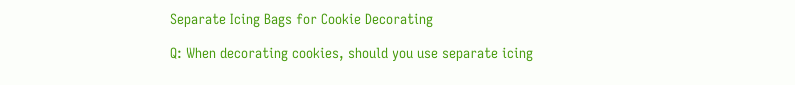Separate Icing Bags for Cookie Decorating

Q: When decorating cookies, should you use separate icing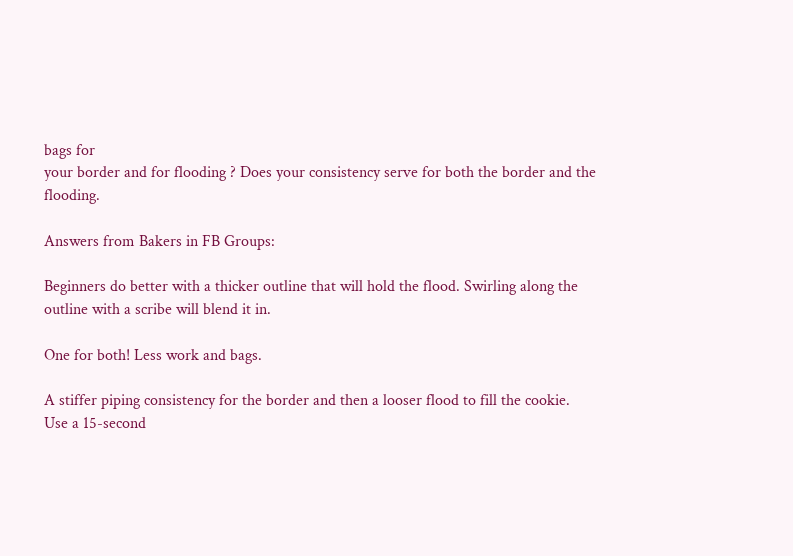bags for
your border and for flooding ? Does your consistency serve for both the border and the flooding.

Answers from Bakers in FB Groups:

Beginners do better with a thicker outline that will hold the flood. Swirling along the outline with a scribe will blend it in.

One for both! Less work and bags.

A stiffer piping consistency for the border and then a looser flood to fill the cookie.
Use a 15-second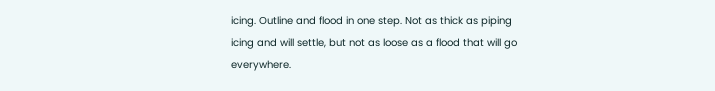icing. Outline and flood in one step. Not as thick as piping icing and will settle, but not as loose as a flood that will go everywhere.